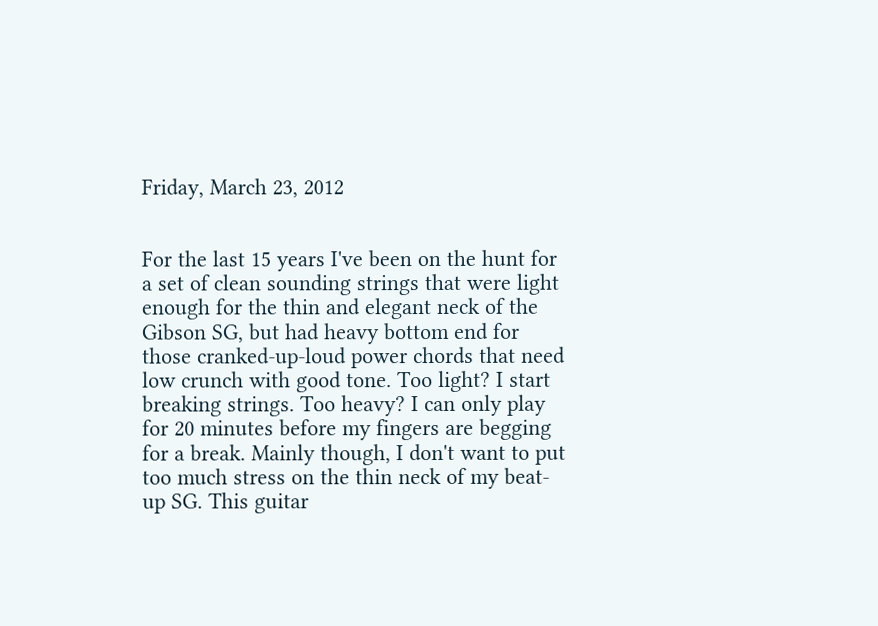Friday, March 23, 2012


For the last 15 years I've been on the hunt for a set of clean sounding strings that were light enough for the thin and elegant neck of the Gibson SG, but had heavy bottom end for those cranked-up-loud power chords that need low crunch with good tone. Too light? I start breaking strings. Too heavy? I can only play for 20 minutes before my fingers are begging for a break. Mainly though, I don't want to put too much stress on the thin neck of my beat-up SG. This guitar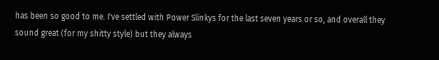has been so good to me. I've settled with Power Slinkys for the last seven years or so, and overall they sound great (for my shitty style) but they always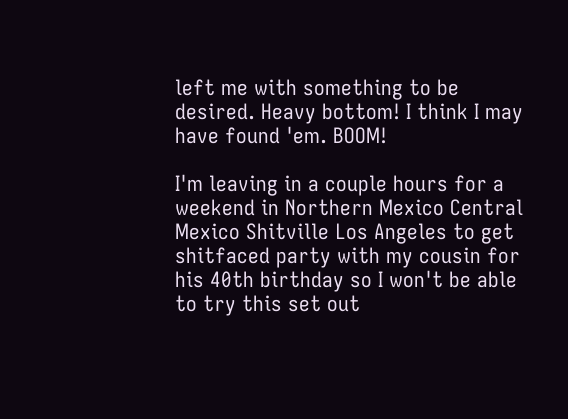left me with something to be desired. Heavy bottom! I think I may have found 'em. BOOM!

I'm leaving in a couple hours for a weekend in Northern Mexico Central Mexico Shitville Los Angeles to get shitfaced party with my cousin for his 40th birthday so I won't be able to try this set out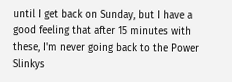until I get back on Sunday, but I have a good feeling that after 15 minutes with these, I'm never going back to the Power Slinkys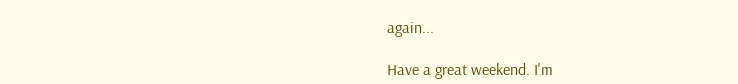again...

Have a great weekend. I'm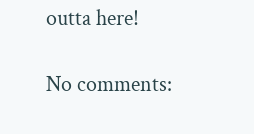outta here!

No comments: